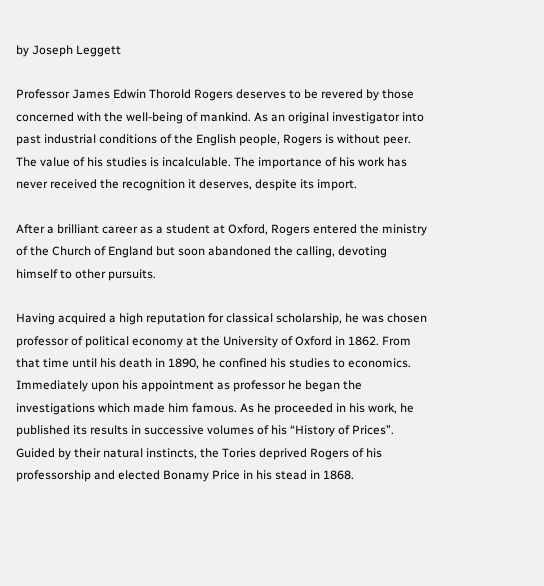by Joseph Leggett

Professor James Edwin Thorold Rogers deserves to be revered by those concerned with the well-being of mankind. As an original investigator into past industrial conditions of the English people, Rogers is without peer. The value of his studies is incalculable. The importance of his work has never received the recognition it deserves, despite its import.

After a brilliant career as a student at Oxford, Rogers entered the ministry of the Church of England but soon abandoned the calling, devoting himself to other pursuits.

Having acquired a high reputation for classical scholarship, he was chosen professor of political economy at the University of Oxford in 1862. From that time until his death in 1890, he confined his studies to economics. Immediately upon his appointment as professor he began the investigations which made him famous. As he proceeded in his work, he published its results in successive volumes of his “History of Prices”. Guided by their natural instincts, the Tories deprived Rogers of his professorship and elected Bonamy Price in his stead in 1868.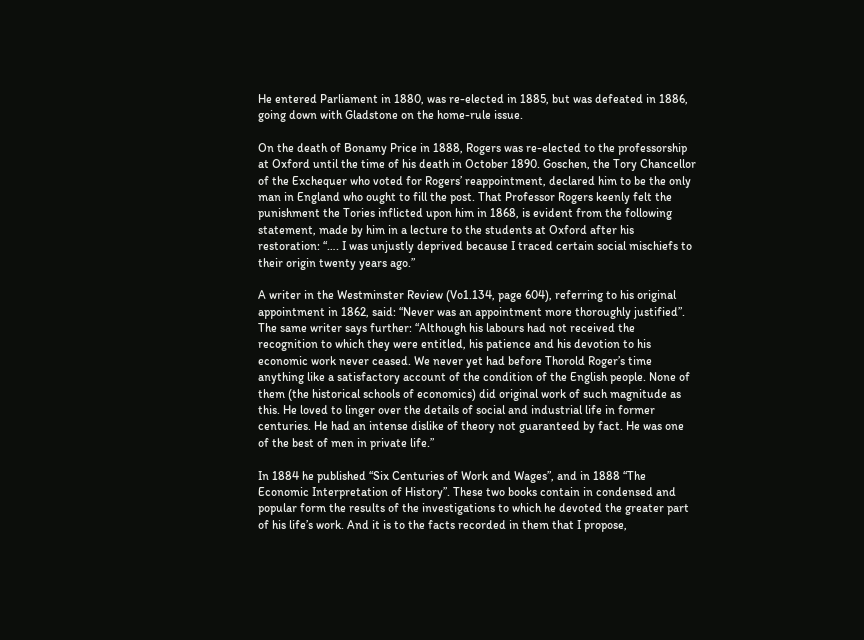He entered Parliament in 1880, was re-elected in 1885, but was defeated in 1886, going down with Gladstone on the home-rule issue.

On the death of Bonamy Price in 1888, Rogers was re-elected to the professorship at Oxford until the time of his death in October 1890. Goschen, the Tory Chancellor of the Exchequer who voted for Rogers’ reappointment, declared him to be the only man in England who ought to fill the post. That Professor Rogers keenly felt the punishment the Tories inflicted upon him in 1868, is evident from the following statement, made by him in a lecture to the students at Oxford after his restoration: “…. I was unjustly deprived because I traced certain social mischiefs to their origin twenty years ago.”

A writer in the Westminster Review (Vo1.134, page 604), referring to his original appointment in 1862, said: “Never was an appointment more thoroughly justified”. The same writer says further: “Although his labours had not received the recognition to which they were entitled, his patience and his devotion to his economic work never ceased. We never yet had before Thorold Roger’s time anything like a satisfactory account of the condition of the English people. None of them (the historical schools of economics) did original work of such magnitude as this. He loved to linger over the details of social and industrial life in former centuries. He had an intense dislike of theory not guaranteed by fact. He was one of the best of men in private life.”

In 1884 he published “Six Centuries of Work and Wages”, and in 1888 “The Economic Interpretation of History”. These two books contain in condensed and popular form the results of the investigations to which he devoted the greater part of his life’s work. And it is to the facts recorded in them that I propose,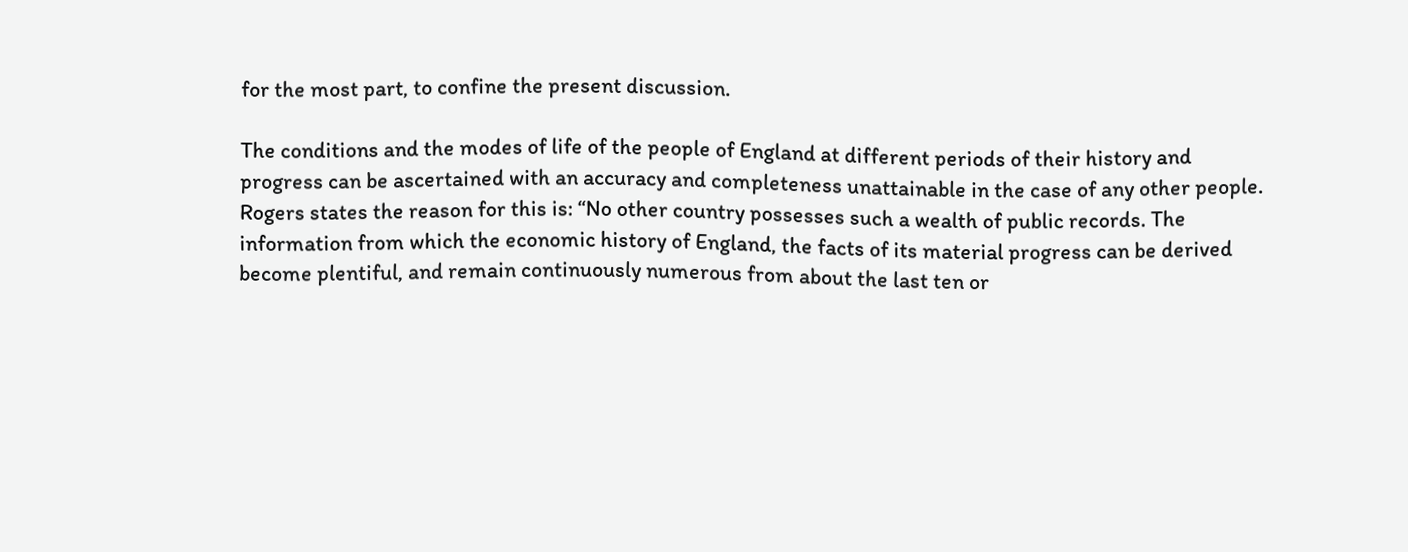for the most part, to confine the present discussion.

The conditions and the modes of life of the people of England at different periods of their history and progress can be ascertained with an accuracy and completeness unattainable in the case of any other people. Rogers states the reason for this is: “No other country possesses such a wealth of public records. The information from which the economic history of England, the facts of its material progress can be derived become plentiful, and remain continuously numerous from about the last ten or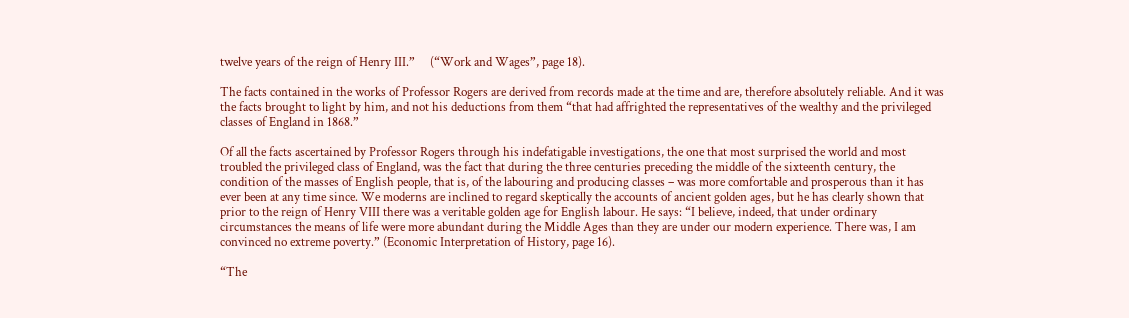twelve years of the reign of Henry III.”     (“Work and Wages”, page 18).

The facts contained in the works of Professor Rogers are derived from records made at the time and are, therefore absolutely reliable. And it was the facts brought to light by him, and not his deductions from them “that had affrighted the representatives of the wealthy and the privileged classes of England in 1868.”

Of all the facts ascertained by Professor Rogers through his indefatigable investigations, the one that most surprised the world and most troubled the privileged class of England, was the fact that during the three centuries preceding the middle of the sixteenth century, the condition of the masses of English people, that is, of the labouring and producing classes – was more comfortable and prosperous than it has ever been at any time since. We moderns are inclined to regard skeptically the accounts of ancient golden ages, but he has clearly shown that prior to the reign of Henry VIII there was a veritable golden age for English labour. He says: “I believe, indeed, that under ordinary circumstances the means of life were more abundant during the Middle Ages than they are under our modern experience. There was, I am convinced no extreme poverty.” (Economic Interpretation of History, page 16).

“The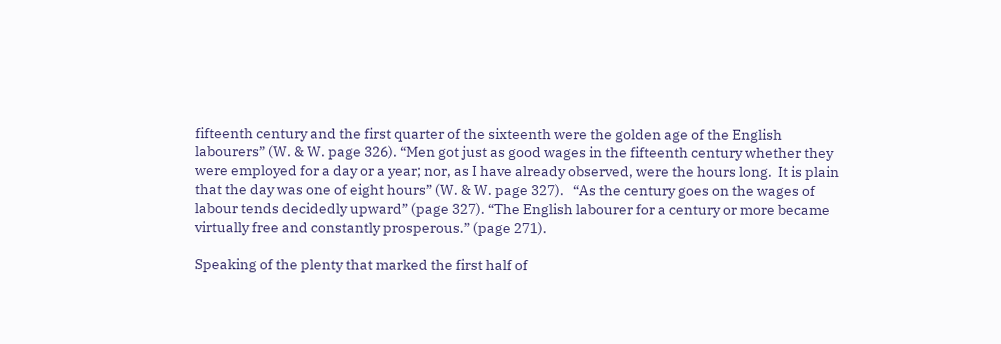fifteenth century and the first quarter of the sixteenth were the golden age of the English labourers” (W. & W. page 326). “Men got just as good wages in the fifteenth century whether they were employed for a day or a year; nor, as I have already observed, were the hours long.  It is plain that the day was one of eight hours” (W. & W. page 327).   “As the century goes on the wages of labour tends decidedly upward” (page 327). “The English labourer for a century or more became virtually free and constantly prosperous.” (page 271).

Speaking of the plenty that marked the first half of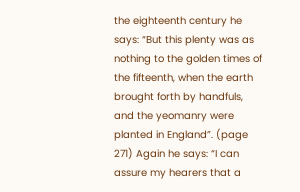the eighteenth century he says: “But this plenty was as nothing to the golden times of the fifteenth, when the earth brought forth by handfuls, and the yeomanry were planted in England”. (page 271) Again he says: “I can assure my hearers that a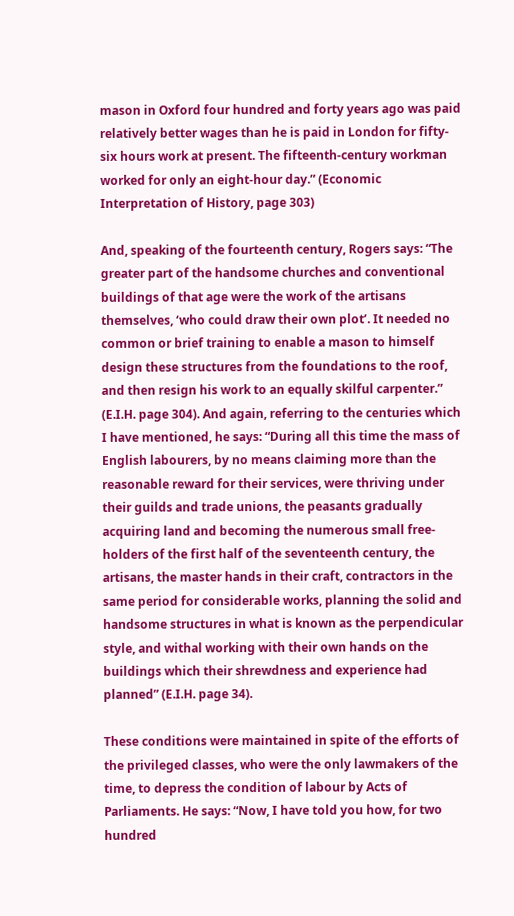mason in Oxford four hundred and forty years ago was paid relatively better wages than he is paid in London for fifty-six hours work at present. The fifteenth-century workman worked for only an eight-hour day.” (Economic Interpretation of History, page 303)

And, speaking of the fourteenth century, Rogers says: “The greater part of the handsome churches and conventional buildings of that age were the work of the artisans themselves, ‘who could draw their own plot’. It needed no common or brief training to enable a mason to himself design these structures from the foundations to the roof, and then resign his work to an equally skilful carpenter.” (E.I.H. page 304). And again, referring to the centuries which I have mentioned, he says: “During all this time the mass of English labourers, by no means claiming more than the reasonable reward for their services, were thriving under their guilds and trade unions, the peasants gradually acquiring land and becoming the numerous small free-holders of the first half of the seventeenth century, the artisans, the master hands in their craft, contractors in the same period for considerable works, planning the solid and handsome structures in what is known as the perpendicular style, and withal working with their own hands on the buildings which their shrewdness and experience had planned” (E.I.H. page 34).

These conditions were maintained in spite of the efforts of the privileged classes, who were the only lawmakers of the time, to depress the condition of labour by Acts of Parliaments. He says: “Now, I have told you how, for two hundred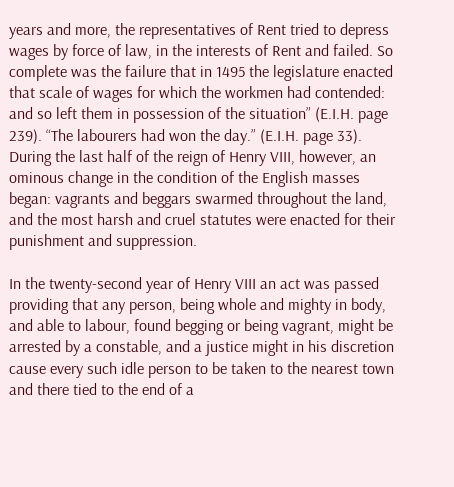years and more, the representatives of Rent tried to depress wages by force of law, in the interests of Rent and failed. So complete was the failure that in 1495 the legislature enacted that scale of wages for which the workmen had contended: and so left them in possession of the situation” (E.I.H. page 239). “The labourers had won the day.” (E.I.H. page 33). During the last half of the reign of Henry VIII, however, an ominous change in the condition of the English masses began: vagrants and beggars swarmed throughout the land, and the most harsh and cruel statutes were enacted for their punishment and suppression.

In the twenty-second year of Henry VIII an act was passed providing that any person, being whole and mighty in body, and able to labour, found begging or being vagrant, might be arrested by a constable, and a justice might in his discretion cause every such idle person to be taken to the nearest town and there tied to the end of a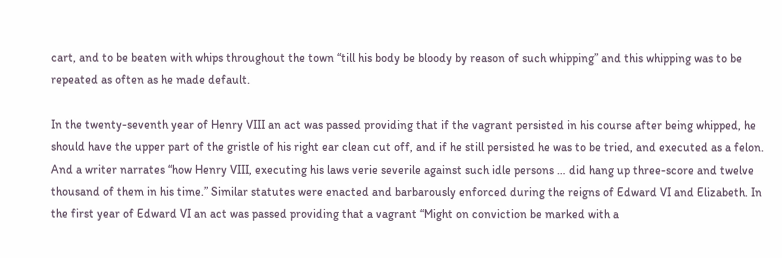cart, and to be beaten with whips throughout the town “till his body be bloody by reason of such whipping” and this whipping was to be repeated as often as he made default.

In the twenty-seventh year of Henry VIII an act was passed providing that if the vagrant persisted in his course after being whipped, he should have the upper part of the gristle of his right ear clean cut off, and if he still persisted he was to be tried, and executed as a felon. And a writer narrates “how Henry VIII, executing his laws verie severile against such idle persons … did hang up three-score and twelve thousand of them in his time.” Similar statutes were enacted and barbarously enforced during the reigns of Edward VI and Elizabeth. In the first year of Edward VI an act was passed providing that a vagrant “Might on conviction be marked with a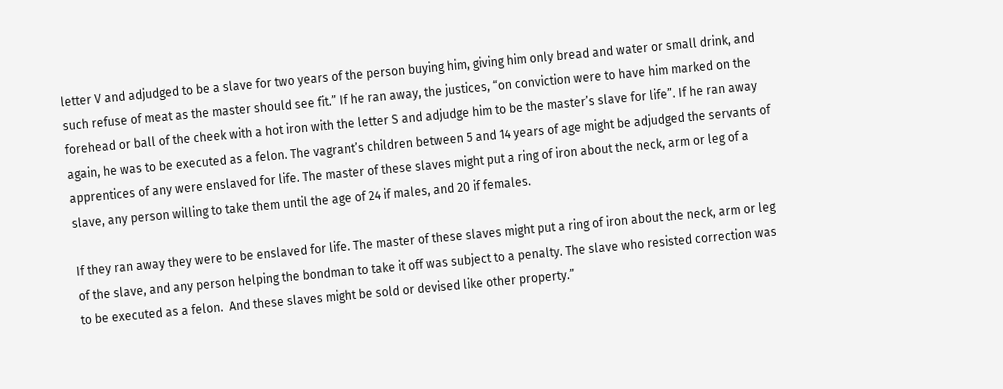letter V and adjudged to be a slave for two years of the person buying him, giving him only bread and water or small drink, and such refuse of meat as the master should see fit.” If he ran away, the justices, “on conviction were to have him marked on the forehead or ball of the cheek with a hot iron with the letter S and adjudge him to be the master’s slave for life”. If he ran away again, he was to be executed as a felon. The vagrant’s children between 5 and 14 years of age might be adjudged the servants of apprentices of any were enslaved for life. The master of these slaves might put a ring of iron about the neck, arm or leg of a slave, any person willing to take them until the age of 24 if males, and 20 if females.

If they ran away they were to be enslaved for life. The master of these slaves might put a ring of iron about the neck, arm or leg of the slave, and any person helping the bondman to take it off was subject to a penalty. The slave who resisted correction was to be executed as a felon.  And these slaves might be sold or devised like other property.”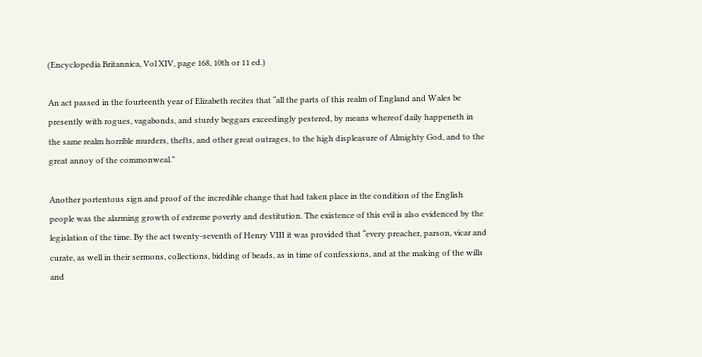(Encyclopedia Britannica, Vol XIV, page 168, 10th or 11 ed.)

An act passed in the fourteenth year of Elizabeth recites that “all the parts of this realm of England and Wales be presently with rogues, vagabonds, and sturdy beggars exceedingly pestered, by means whereof daily happeneth in the same realm horrible murders, thefts, and other great outrages, to the high displeasure of Almighty God, and to the great annoy of the commonweal.”

Another portentous sign and proof of the incredible change that had taken place in the condition of the English people was the alarming growth of extreme poverty and destitution. The existence of this evil is also evidenced by the legislation of the time. By the act twenty-seventh of Henry VIII it was provided that “every preacher, parson, vicar and curate, as well in their sermons, collections, bidding of beads, as in time of confessions, and at the making of the wills and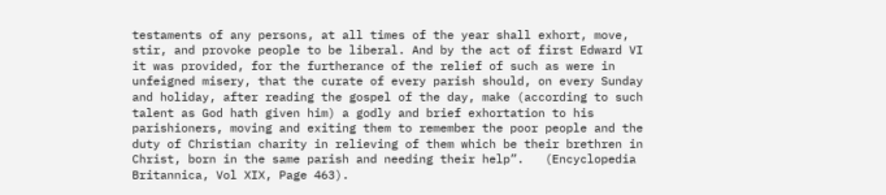testaments of any persons, at all times of the year shall exhort, move, stir, and provoke people to be liberal. And by the act of first Edward VI it was provided, for the furtherance of the relief of such as were in unfeigned misery, that the curate of every parish should, on every Sunday and holiday, after reading the gospel of the day, make (according to such talent as God hath given him) a godly and brief exhortation to his parishioners, moving and exiting them to remember the poor people and the duty of Christian charity in relieving of them which be their brethren in Christ, born in the same parish and needing their help”.   (Encyclopedia Britannica, Vol XIX, Page 463).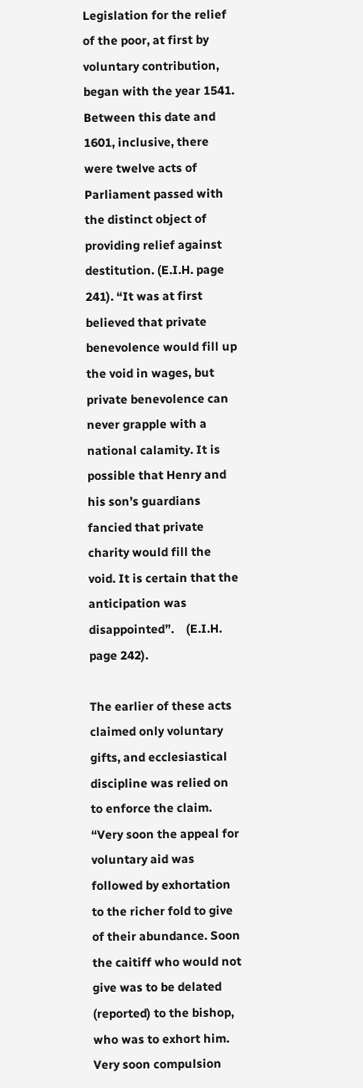Legislation for the relief of the poor, at first by voluntary contribution, began with the year 1541. Between this date and 1601, inclusive, there were twelve acts of Parliament passed with the distinct object of providing relief against destitution. (E.I.H. page 241). “It was at first believed that private benevolence would fill up the void in wages, but private benevolence can never grapple with a national calamity. It is possible that Henry and his son’s guardians fancied that private charity would fill the void. It is certain that the anticipation was disappointed”.    (E.I.H. page 242).

The earlier of these acts claimed only voluntary gifts, and ecclesiastical discipline was relied on to enforce the claim. “Very soon the appeal for voluntary aid was followed by exhortation to the richer fold to give of their abundance. Soon the caitiff who would not give was to be delated (reported) to the bishop, who was to exhort him. Very soon compulsion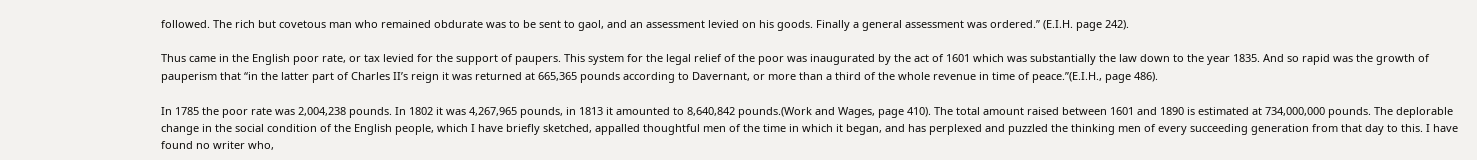followed. The rich but covetous man who remained obdurate was to be sent to gaol, and an assessment levied on his goods. Finally a general assessment was ordered.” (E.I.H. page 242).

Thus came in the English poor rate, or tax levied for the support of paupers. This system for the legal relief of the poor was inaugurated by the act of 1601 which was substantially the law down to the year 1835. And so rapid was the growth of pauperism that “in the latter part of Charles II’s reign it was returned at 665,365 pounds according to Davernant, or more than a third of the whole revenue in time of peace.”(E.I.H., page 486).

In 1785 the poor rate was 2,004,238 pounds. In 1802 it was 4,267,965 pounds, in 1813 it amounted to 8,640,842 pounds.(Work and Wages, page 410). The total amount raised between 1601 and 1890 is estimated at 734,000,000 pounds. The deplorable change in the social condition of the English people, which I have briefly sketched, appalled thoughtful men of the time in which it began, and has perplexed and puzzled the thinking men of every succeeding generation from that day to this. I have found no writer who,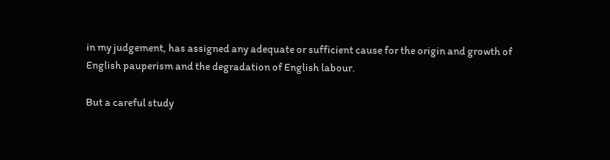in my judgement, has assigned any adequate or sufficient cause for the origin and growth of English pauperism and the degradation of English labour.

But a careful study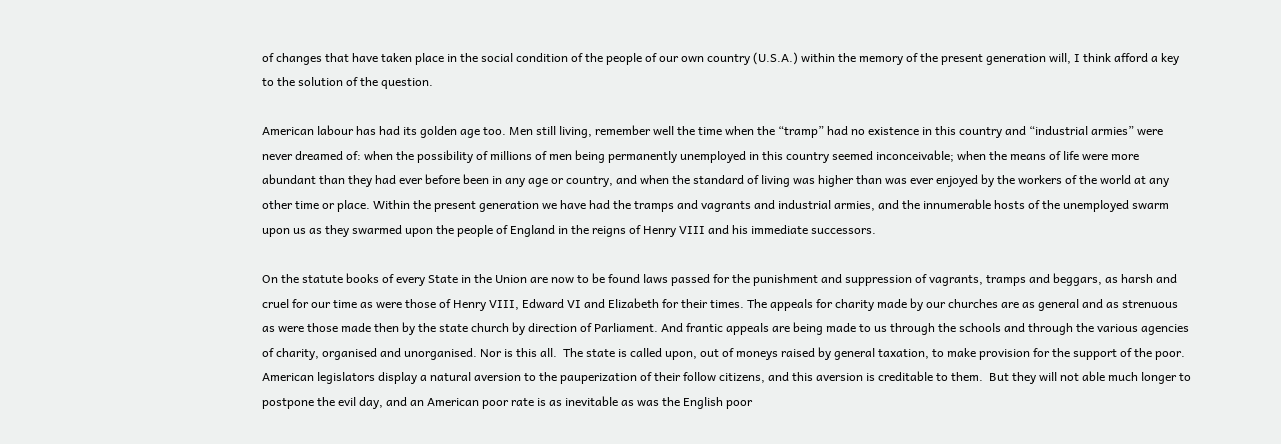of changes that have taken place in the social condition of the people of our own country (U.S.A.) within the memory of the present generation will, I think afford a key to the solution of the question.

American labour has had its golden age too. Men still living, remember well the time when the “tramp” had no existence in this country and “industrial armies” were never dreamed of: when the possibility of millions of men being permanently unemployed in this country seemed inconceivable; when the means of life were more abundant than they had ever before been in any age or country, and when the standard of living was higher than was ever enjoyed by the workers of the world at any other time or place. Within the present generation we have had the tramps and vagrants and industrial armies, and the innumerable hosts of the unemployed swarm upon us as they swarmed upon the people of England in the reigns of Henry VIII and his immediate successors.

On the statute books of every State in the Union are now to be found laws passed for the punishment and suppression of vagrants, tramps and beggars, as harsh and cruel for our time as were those of Henry VIII, Edward VI and Elizabeth for their times. The appeals for charity made by our churches are as general and as strenuous as were those made then by the state church by direction of Parliament. And frantic appeals are being made to us through the schools and through the various agencies of charity, organised and unorganised. Nor is this all.  The state is called upon, out of moneys raised by general taxation, to make provision for the support of the poor. American legislators display a natural aversion to the pauperization of their follow citizens, and this aversion is creditable to them.  But they will not able much longer to postpone the evil day, and an American poor rate is as inevitable as was the English poor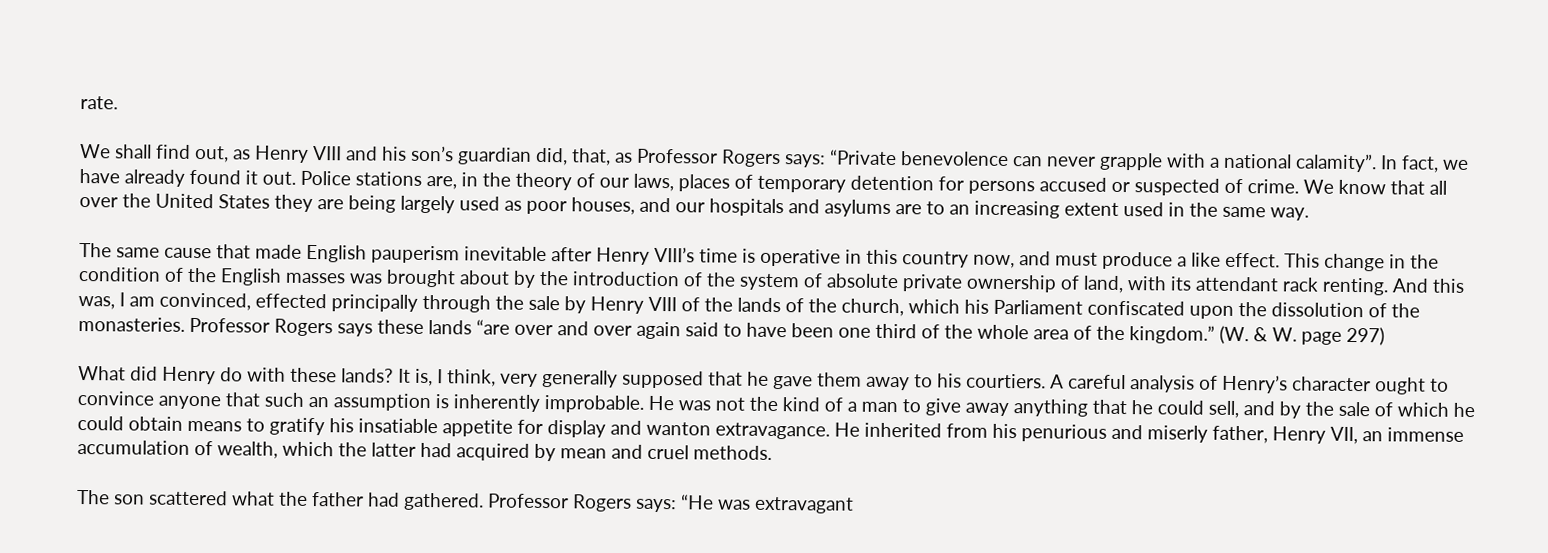rate.

We shall find out, as Henry VIII and his son’s guardian did, that, as Professor Rogers says: “Private benevolence can never grapple with a national calamity”. In fact, we have already found it out. Police stations are, in the theory of our laws, places of temporary detention for persons accused or suspected of crime. We know that all over the United States they are being largely used as poor houses, and our hospitals and asylums are to an increasing extent used in the same way.

The same cause that made English pauperism inevitable after Henry VIII’s time is operative in this country now, and must produce a like effect. This change in the condition of the English masses was brought about by the introduction of the system of absolute private ownership of land, with its attendant rack renting. And this was, I am convinced, effected principally through the sale by Henry VIII of the lands of the church, which his Parliament confiscated upon the dissolution of the monasteries. Professor Rogers says these lands “are over and over again said to have been one third of the whole area of the kingdom.” (W. & W. page 297)

What did Henry do with these lands? It is, I think, very generally supposed that he gave them away to his courtiers. A careful analysis of Henry’s character ought to convince anyone that such an assumption is inherently improbable. He was not the kind of a man to give away anything that he could sell, and by the sale of which he could obtain means to gratify his insatiable appetite for display and wanton extravagance. He inherited from his penurious and miserly father, Henry VII, an immense accumulation of wealth, which the latter had acquired by mean and cruel methods.

The son scattered what the father had gathered. Professor Rogers says: “He was extravagant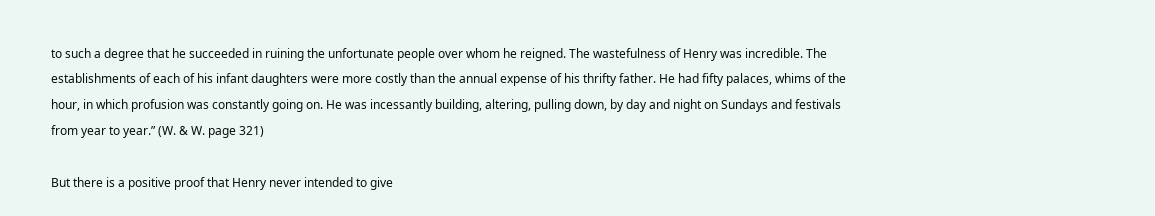to such a degree that he succeeded in ruining the unfortunate people over whom he reigned. The wastefulness of Henry was incredible. The establishments of each of his infant daughters were more costly than the annual expense of his thrifty father. He had fifty palaces, whims of the hour, in which profusion was constantly going on. He was incessantly building, altering, pulling down, by day and night on Sundays and festivals from year to year.” (W. & W. page 321)

But there is a positive proof that Henry never intended to give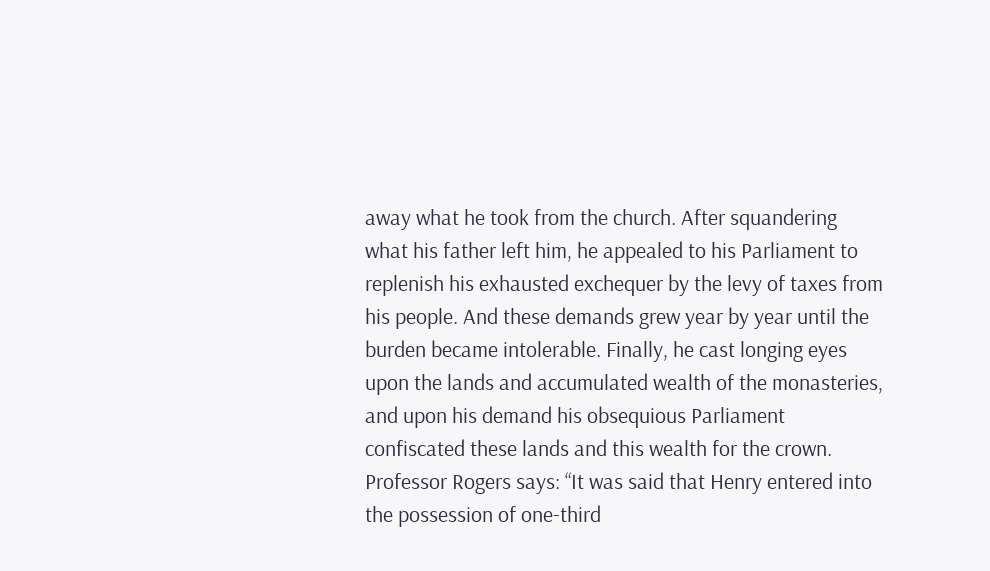away what he took from the church. After squandering what his father left him, he appealed to his Parliament to replenish his exhausted exchequer by the levy of taxes from his people. And these demands grew year by year until the burden became intolerable. Finally, he cast longing eyes upon the lands and accumulated wealth of the monasteries, and upon his demand his obsequious Parliament confiscated these lands and this wealth for the crown. Professor Rogers says: “It was said that Henry entered into the possession of one-third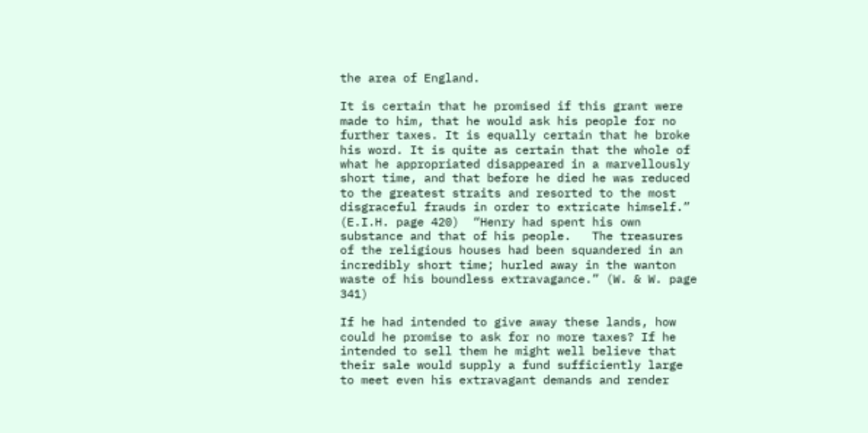the area of England.

It is certain that he promised if this grant were made to him, that he would ask his people for no further taxes. It is equally certain that he broke his word. It is quite as certain that the whole of what he appropriated disappeared in a marvellously short time, and that before he died he was reduced to the greatest straits and resorted to the most disgraceful frauds in order to extricate himself.” (E.I.H. page 420)  “Henry had spent his own substance and that of his people.   The treasures of the religious houses had been squandered in an incredibly short time; hurled away in the wanton waste of his boundless extravagance.” (W. & W. page 341)

If he had intended to give away these lands, how could he promise to ask for no more taxes? If he intended to sell them he might well believe that their sale would supply a fund sufficiently large to meet even his extravagant demands and render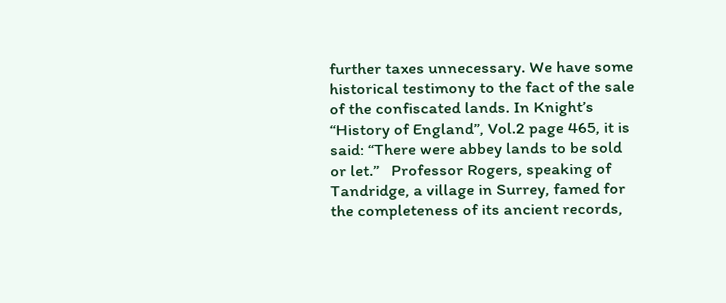further taxes unnecessary. We have some historical testimony to the fact of the sale of the confiscated lands. In Knight’s “History of England”, Vol.2 page 465, it is said: “There were abbey lands to be sold or let.”   Professor Rogers, speaking of Tandridge, a village in Surrey, famed for the completeness of its ancient records,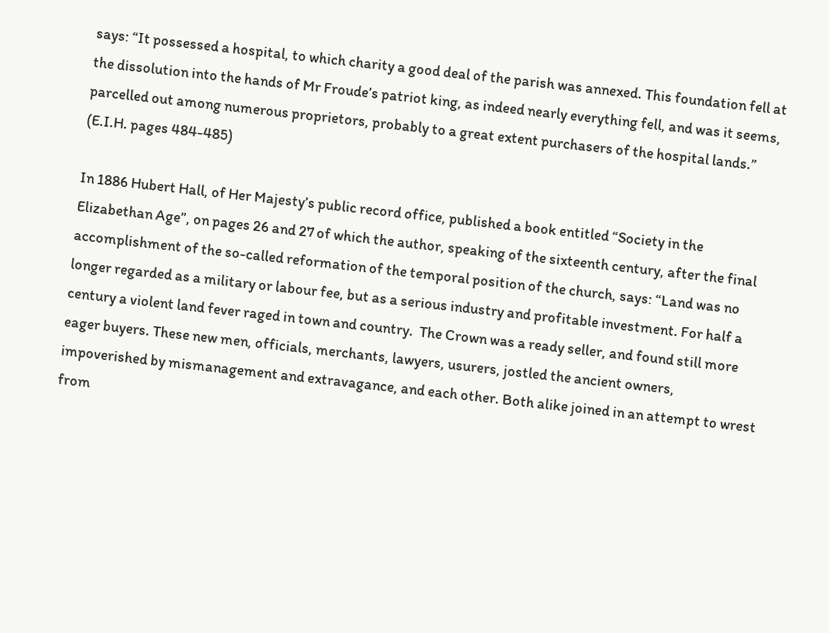says: “It possessed a hospital, to which charity a good deal of the parish was annexed. This foundation fell at the dissolution into the hands of Mr Froude’s patriot king, as indeed nearly everything fell, and was it seems, parcelled out among numerous proprietors, probably to a great extent purchasers of the hospital lands.” (E.I.H. pages 484-485)

In 1886 Hubert Hall, of Her Majesty’s public record office, published a book entitled “Society in the Elizabethan Age”, on pages 26 and 27 of which the author, speaking of the sixteenth century, after the final accomplishment of the so-called reformation of the temporal position of the church, says: “Land was no longer regarded as a military or labour fee, but as a serious industry and profitable investment. For half a century a violent land fever raged in town and country.  The Crown was a ready seller, and found still more eager buyers. These new men, officials, merchants, lawyers, usurers, jostled the ancient owners, impoverished by mismanagement and extravagance, and each other. Both alike joined in an attempt to wrest from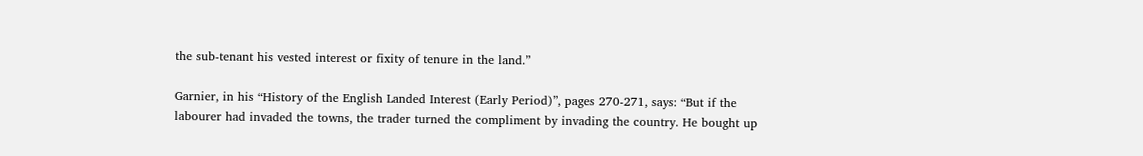the sub-tenant his vested interest or fixity of tenure in the land.”

Garnier, in his “History of the English Landed Interest (Early Period)”, pages 270-271, says: “But if the labourer had invaded the towns, the trader turned the compliment by invading the country. He bought up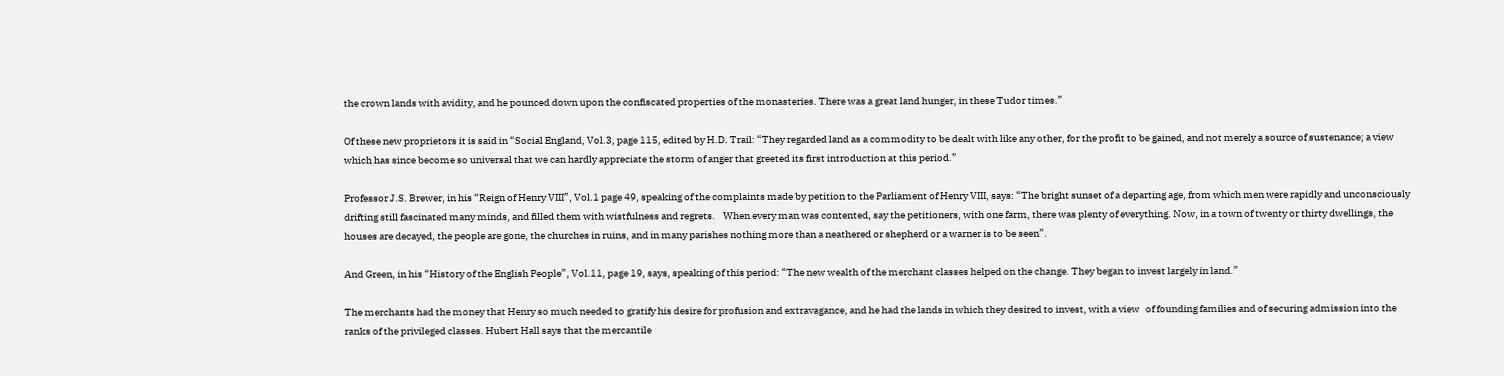the crown lands with avidity, and he pounced down upon the confiscated properties of the monasteries. There was a great land hunger, in these Tudor times.”

Of these new proprietors it is said in “Social England, Vol.3, page 115, edited by H.D. Trail: “They regarded land as a commodity to be dealt with like any other, for the profit to be gained, and not merely a source of sustenance; a view which has since become so universal that we can hardly appreciate the storm of anger that greeted its first introduction at this period.”

Professor J.S. Brewer, in his “Reign of Henry VIII”, Vol.1 page 49, speaking of the complaints made by petition to the Parliament of Henry VIII, says: “The bright sunset of a departing age, from which men were rapidly and unconsciously drifting still fascinated many minds, and filled them with wistfulness and regrets.    When every man was contented, say the petitioners, with one farm, there was plenty of everything. Now, in a town of twenty or thirty dwellings, the houses are decayed, the people are gone, the churches in ruins, and in many parishes nothing more than a neathered or shepherd or a warner is to be seen”.

And Green, in his “History of the English People”, Vol.11, page 19, says, speaking of this period: “The new wealth of the merchant classes helped on the change. They began to invest largely in land.”

The merchants had the money that Henry so much needed to gratify his desire for profusion and extravagance, and he had the lands in which they desired to invest, with a view   of founding families and of securing admission into the ranks of the privileged classes. Hubert Hall says that the mercantile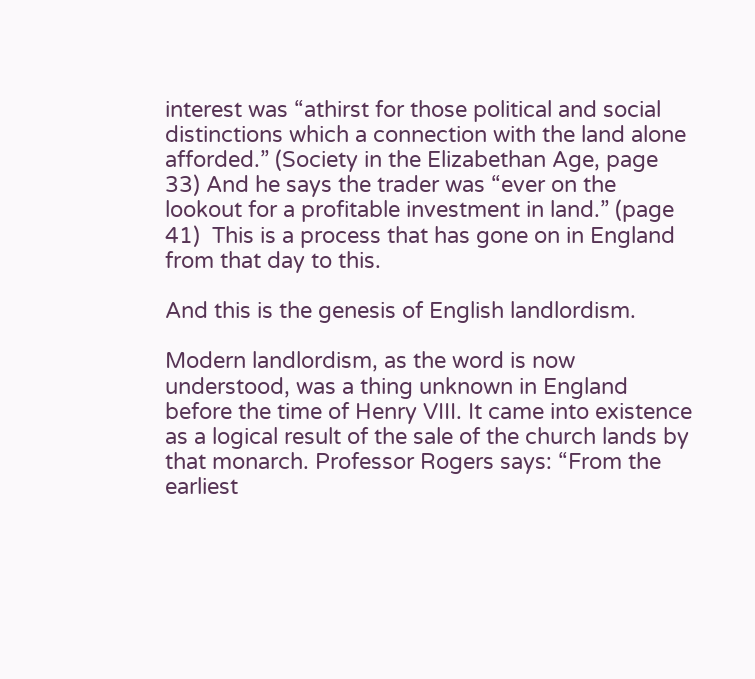interest was “athirst for those political and social distinctions which a connection with the land alone afforded.” (Society in the Elizabethan Age, page 33) And he says the trader was “ever on the lookout for a profitable investment in land.” (page 41)  This is a process that has gone on in England from that day to this.

And this is the genesis of English landlordism.

Modern landlordism, as the word is now understood, was a thing unknown in England before the time of Henry VIII. It came into existence as a logical result of the sale of the church lands by that monarch. Professor Rogers says: “From the earliest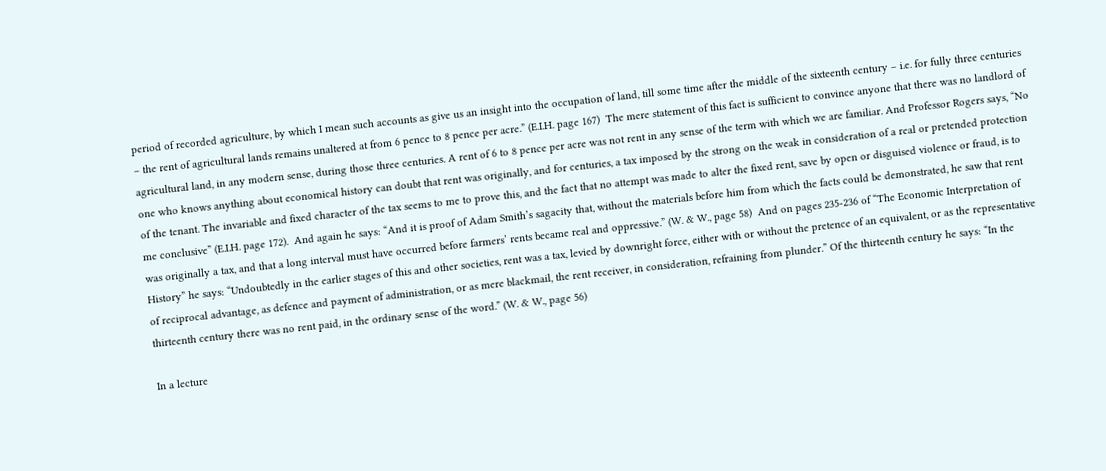period of recorded agriculture, by which I mean such accounts as give us an insight into the occupation of land, till some time after the middle of the sixteenth century – i.e. for fully three centuries – the rent of agricultural lands remains unaltered at from 6 pence to 8 pence per acre.” (E.I.H. page 167)  The mere statement of this fact is sufficient to convince anyone that there was no landlord of agricultural land, in any modern sense, during those three centuries. A rent of 6 to 8 pence per acre was not rent in any sense of the term with which we are familiar. And Professor Rogers says, “No one who knows anything about economical history can doubt that rent was originally, and for centuries, a tax imposed by the strong on the weak in consideration of a real or pretended protection of the tenant. The invariable and fixed character of the tax seems to me to prove this, and the fact that no attempt was made to alter the fixed rent, save by open or disguised violence or fraud, is to me conclusive” (E.I.H. page 172).  And again he says: “And it is proof of Adam Smith’s sagacity that, without the materials before him from which the facts could be demonstrated, he saw that rent was originally a tax, and that a long interval must have occurred before farmers’ rents became real and oppressive.” (W. & W., page 58)  And on pages 235-236 of “The Economic Interpretation of History” he says: “Undoubtedly in the earlier stages of this and other societies, rent was a tax, levied by downright force, either with or without the pretence of an equivalent, or as the representative of reciprocal advantage, as defence and payment of administration, or as mere blackmail, the rent receiver, in consideration, refraining from plunder.” Of the thirteenth century he says: “In the thirteenth century there was no rent paid, in the ordinary sense of the word.” (W. & W., page 56)

In a lecture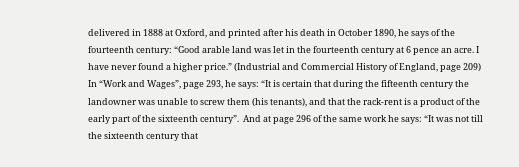delivered in 1888 at Oxford, and printed after his death in October 1890, he says of the fourteenth century: “Good arable land was let in the fourteenth century at 6 pence an acre. I have never found a higher price.” (Industrial and Commercial History of England, page 209)  In “Work and Wages”, page 293, he says: “It is certain that during the fifteenth century the landowner was unable to screw them (his tenants), and that the rack-rent is a product of the early part of the sixteenth century”.  And at page 296 of the same work he says: “It was not till the sixteenth century that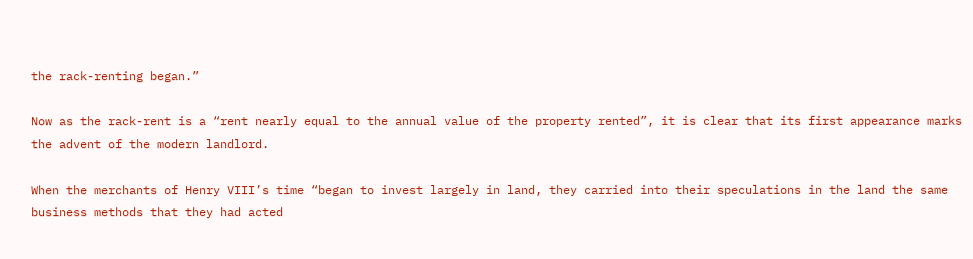the rack-renting began.”

Now as the rack-rent is a “rent nearly equal to the annual value of the property rented”, it is clear that its first appearance marks the advent of the modern landlord.

When the merchants of Henry VIII’s time “began to invest largely in land, they carried into their speculations in the land the same business methods that they had acted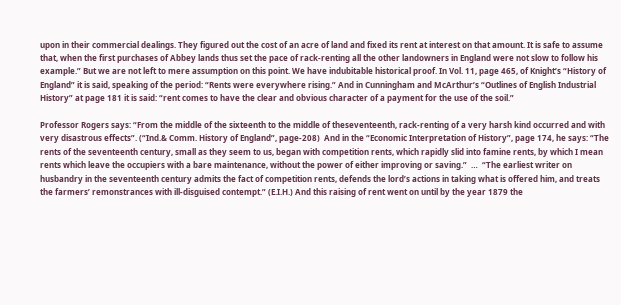upon in their commercial dealings. They figured out the cost of an acre of land and fixed its rent at interest on that amount. It is safe to assume that, when the first purchases of Abbey lands thus set the pace of rack-renting all the other landowners in England were not slow to follow his example.” But we are not left to mere assumption on this point. We have indubitable historical proof. In Vol. 11, page 465, of Knight’s “History of England” it is said, speaking of the period: “Rents were everywhere rising.” And in Cunningham and McArthur’s “Outlines of English Industrial History” at page 181 it is said: “rent comes to have the clear and obvious character of a payment for the use of the soil.”

Professor Rogers says: “From the middle of the sixteenth to the middle of theseventeenth, rack-renting of a very harsh kind occurred and with very disastrous effects”. (“Ind.& Comm. History of England”, page-208)  And in the “Economic Interpretation of History”, page 174, he says: “The rents of the seventeenth century, small as they seem to us, began with competition rents, which rapidly slid into famine rents, by which I mean rents which leave the occupiers with a bare maintenance, without the power of either improving or saving.”  …  “The earliest writer on husbandry in the seventeenth century admits the fact of competition rents, defends the lord’s actions in taking what is offered him, and treats the farmers’ remonstrances with ill‑disguised contempt.” (E.I.H.) And this raising of rent went on until by the year 1879 the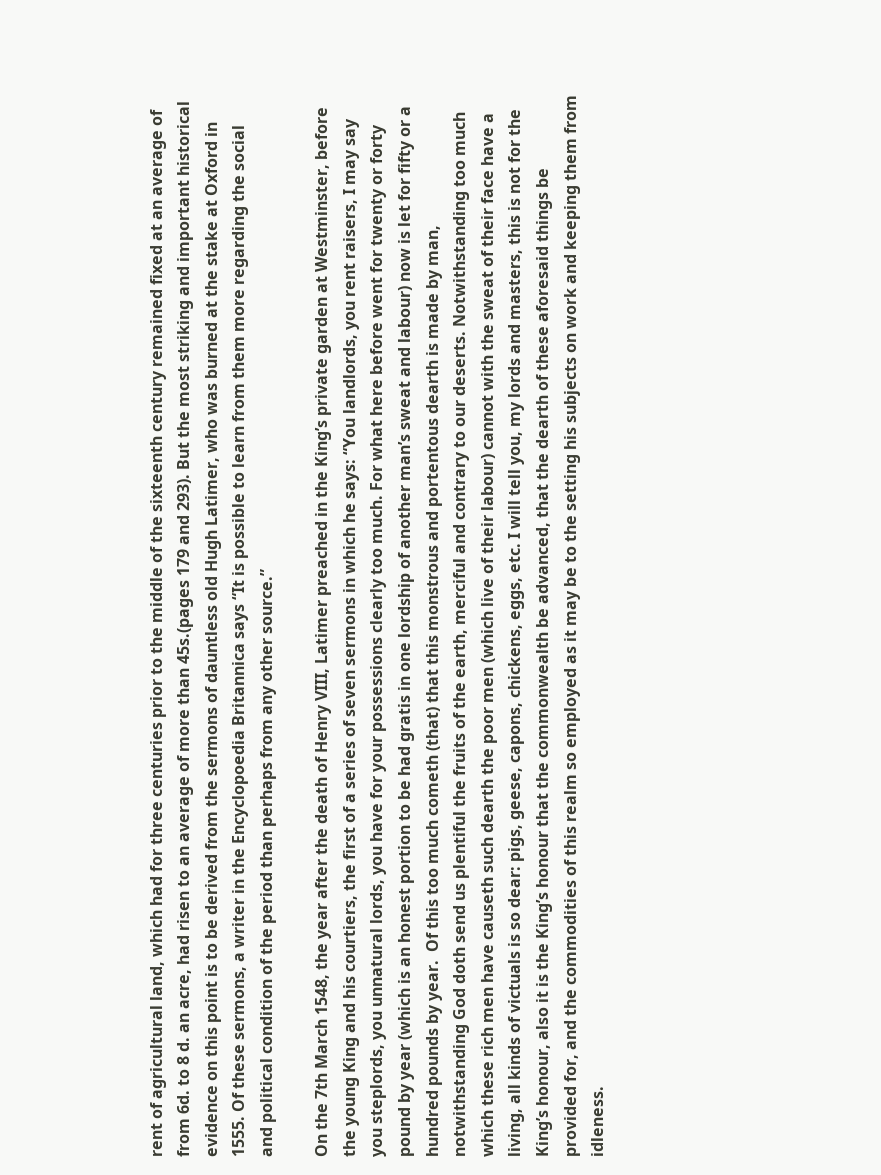rent of agricultural land, which had for three centuries prior to the middle of the sixteenth century remained fixed at an average of from 6d. to 8 d. an acre, had risen to an average of more than 45s.(pages 179 and 293). But the most striking and important historical evidence on this point is to be derived from the sermons of dauntless old Hugh Latimer, who was burned at the stake at Oxford in 1555. Of these sermons, a writer in the Encyclopoedia Britannica says “It is possible to learn from them more regarding the social and political condition of the period than perhaps from any other source.”

On the 7th March 1548, the year after the death of Henry VIII, Latimer preached in the King’s private garden at Westminster, before the young King and his courtiers, the first of a series of seven sermons in which he says: “You landlords, you rent raisers, I may say you steplords, you unnatural lords, you have for your possessions clearly too much. For what here before went for twenty or forty pound by year (which is an honest portion to be had gratis in one lordship of another man’s sweat and labour) now is let for fifty or a hundred pounds by year.  Of this too much cometh (that) that this monstrous and portentous dearth is made by man, notwithstanding God doth send us plentiful the fruits of the earth, merciful and contrary to our deserts. Notwithstanding too much which these rich men have causeth such dearth the poor men (which live of their labour) cannot with the sweat of their face have a living, all kinds of victuals is so dear: pigs, geese, capons, chickens, eggs, etc. I will tell you, my lords and masters, this is not for the King’s honour, also it is the King’s honour that the commonwealth be advanced, that the dearth of these aforesaid things be provided for, and the commodities of this realm so employed as it may be to the setting his subjects on work and keeping them from idleness.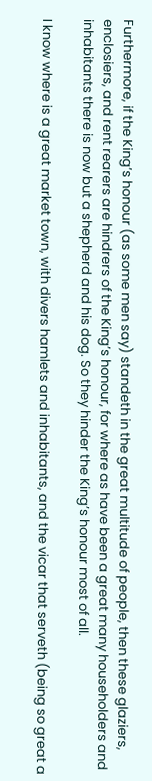Furthermore, if the King’s honour (as some men say) standeth in the great multitude of people, then these glaziers, enclosiers, and rent rearers are hindrers of the King’s honour, for where as have been a great many householders and inhabitants there is now but a shepherd and his dog. So they hinder the King’s honour most of all.

I know where is a great market town, with divers hamlets and inhabitants, and the vicar that serveth (being so great a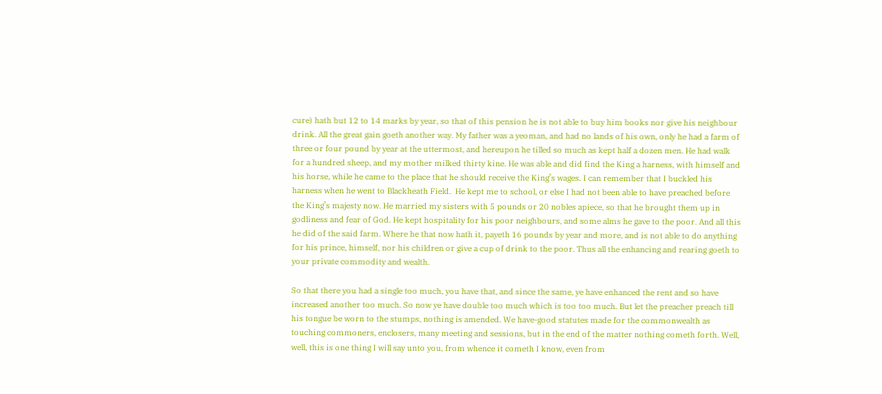cure) hath but 12 to 14 marks by year, so that of this pension he is not able to buy him books nor give his neighbour drink. All the great gain goeth another way. My father was a yeoman, and had no lands of his own, only he had a farm of three or four pound by year at the uttermost, and hereupon he tilled so much as kept half a dozen men. He had walk for a hundred sheep, and my mother milked thirty kine. He was able and did find the King a harness, with himself and his horse, while he came to the place that he should receive the King’s wages. I can remember that I buckled his harness when he went to Blackheath Field.  He kept me to school, or else I had not been able to have preached before the King’s majesty now. He married my sisters with 5 pounds or 20 nobles apiece, so that he brought them up in godliness and fear of God. He kept hospitality for his poor neighbours, and some alms he gave to the poor. And all this he did of the said farm. Where he that now hath it, payeth 16 pounds by year and more, and is not able to do anything for his prince, himself, nor his children or give a cup of drink to the poor. Thus all the enhancing and rearing goeth to your private commodity and wealth.

So that there you had a single too much, you have that, and since the same, ye have enhanced the rent and so have increased another too much. So now ye have double too much which is too too much. But let the preacher preach till his tongue be worn to the stumps, nothing is amended. We have-good statutes made for the commonwealth as touching commoners, enclosers, many meeting and sessions, but in the end of the matter nothing cometh forth. Well, well, this is one thing I will say unto you, from whence it cometh I know, even from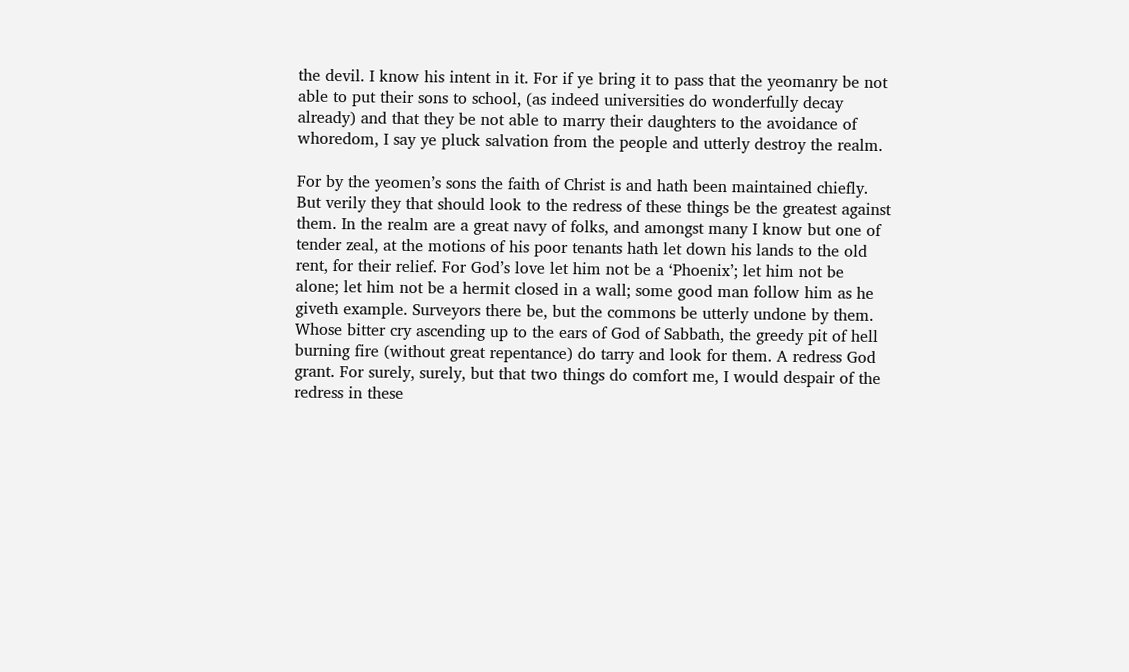the devil. I know his intent in it. For if ye bring it to pass that the yeomanry be not able to put their sons to school, (as indeed universities do wonderfully decay already) and that they be not able to marry their daughters to the avoidance of whoredom, I say ye pluck salvation from the people and utterly destroy the realm.

For by the yeomen’s sons the faith of Christ is and hath been maintained chiefly. But verily they that should look to the redress of these things be the greatest against them. In the realm are a great navy of folks, and amongst many I know but one of tender zeal, at the motions of his poor tenants hath let down his lands to the old rent, for their relief. For God’s love let him not be a ‘Phoenix’; let him not be alone; let him not be a hermit closed in a wall; some good man follow him as he giveth example. Surveyors there be, but the commons be utterly undone by them. Whose bitter cry ascending up to the ears of God of Sabbath, the greedy pit of hell burning fire (without great repentance) do tarry and look for them. A redress God grant. For surely, surely, but that two things do comfort me, I would despair of the redress in these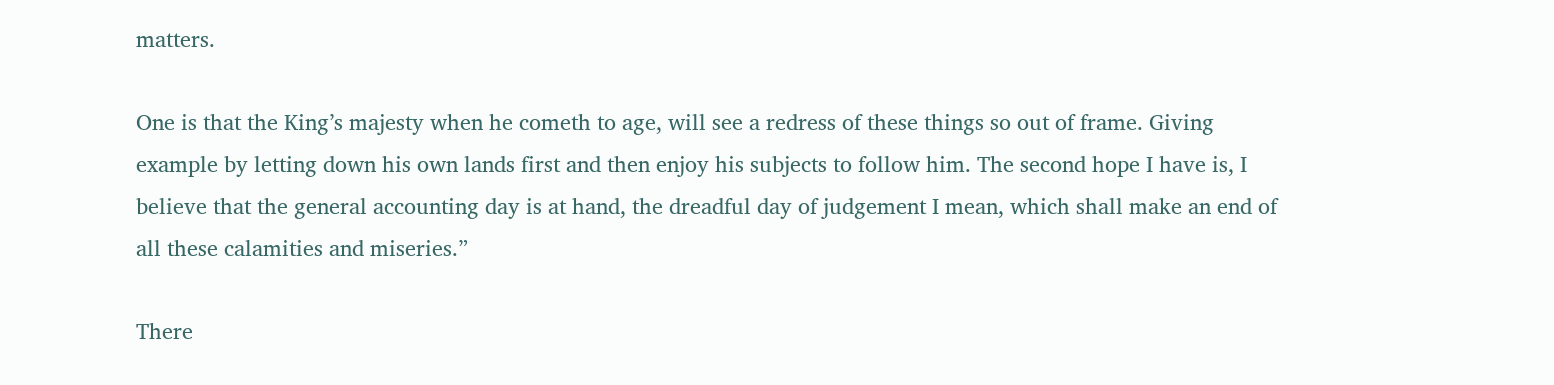matters.

One is that the King’s majesty when he cometh to age, will see a redress of these things so out of frame. Giving example by letting down his own lands first and then enjoy his subjects to follow him. The second hope I have is, I believe that the general accounting day is at hand, the dreadful day of judgement I mean, which shall make an end of all these calamities and miseries.”

There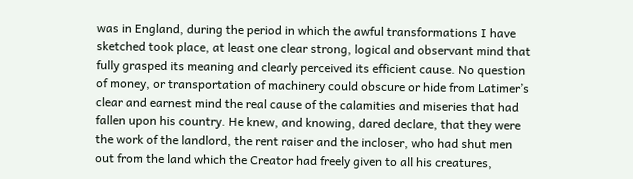was in England, during the period in which the awful transformations I have sketched took place, at least one clear strong, logical and observant mind that fully grasped its meaning and clearly perceived its efficient cause. No question of money, or transportation of machinery could obscure or hide from Latimer’s clear and earnest mind the real cause of the calamities and miseries that had fallen upon his country. He knew, and knowing, dared declare, that they were the work of the landlord, the rent raiser and the incloser, who had shut men out from the land which the Creator had freely given to all his creatures,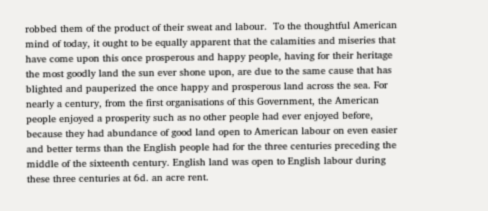robbed them of the product of their sweat and labour.  To the thoughtful American mind of today, it ought to be equally apparent that the calamities and miseries that have come upon this once prosperous and happy people, having for their heritage the most goodly land the sun ever shone upon, are due to the same cause that has blighted and pauperized the once happy and prosperous land across the sea. For nearly a century, from the first organisations of this Government, the American people enjoyed a prosperity such as no other people had ever enjoyed before, because they had abundance of good land open to American labour on even easier and better terms than the English people had for the three centuries preceding the middle of the sixteenth century. English land was open to English labour during these three centuries at 6d. an acre rent.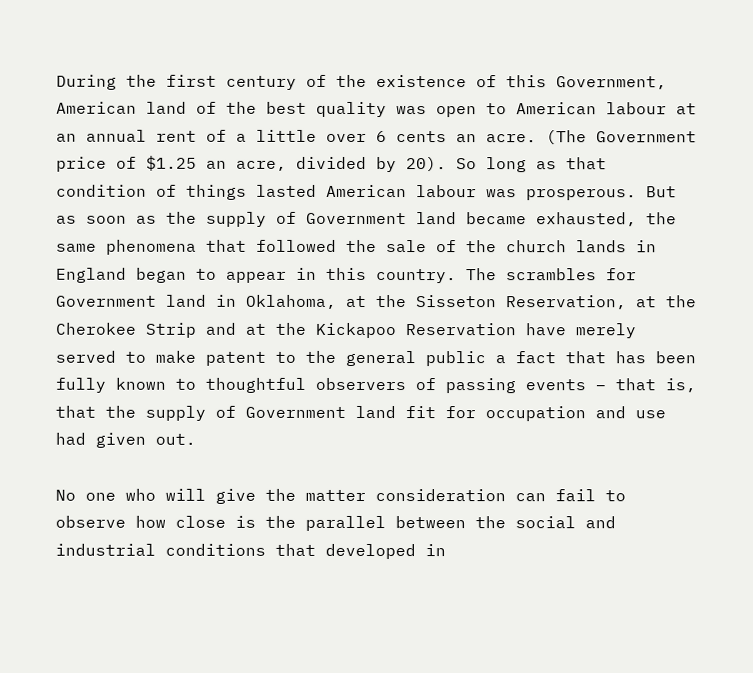During the first century of the existence of this Government, American land of the best quality was open to American labour at an annual rent of a little over 6 cents an acre. (The Government price of $1.25 an acre, divided by 20). So long as that condition of things lasted American labour was prosperous. But as soon as the supply of Government land became exhausted, the same phenomena that followed the sale of the church lands in England began to appear in this country. The scrambles for Government land in Oklahoma, at the Sisseton Reservation, at the Cherokee Strip and at the Kickapoo Reservation have merely served to make patent to the general public a fact that has been fully known to thoughtful observers of passing events – that is, that the supply of Government land fit for occupation and use had given out.

No one who will give the matter consideration can fail to observe how close is the parallel between the social and industrial conditions that developed in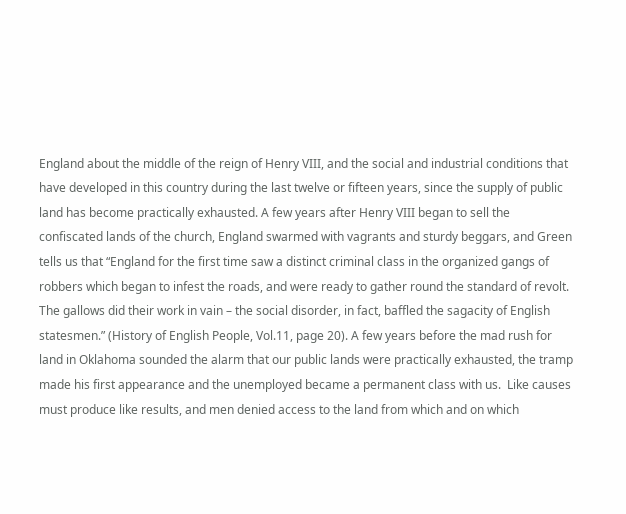England about the middle of the reign of Henry VIII, and the social and industrial conditions that have developed in this country during the last twelve or fifteen years, since the supply of public land has become practically exhausted. A few years after Henry VIII began to sell the confiscated lands of the church, England swarmed with vagrants and sturdy beggars, and Green tells us that “England for the first time saw a distinct criminal class in the organized gangs of robbers which began to infest the roads, and were ready to gather round the standard of revolt. The gallows did their work in vain – the social disorder, in fact, baffled the sagacity of English statesmen.” (History of English People, Vol.11, page 20). A few years before the mad rush for land in Oklahoma sounded the alarm that our public lands were practically exhausted, the tramp made his first appearance and the unemployed became a permanent class with us.  Like causes must produce like results, and men denied access to the land from which and on which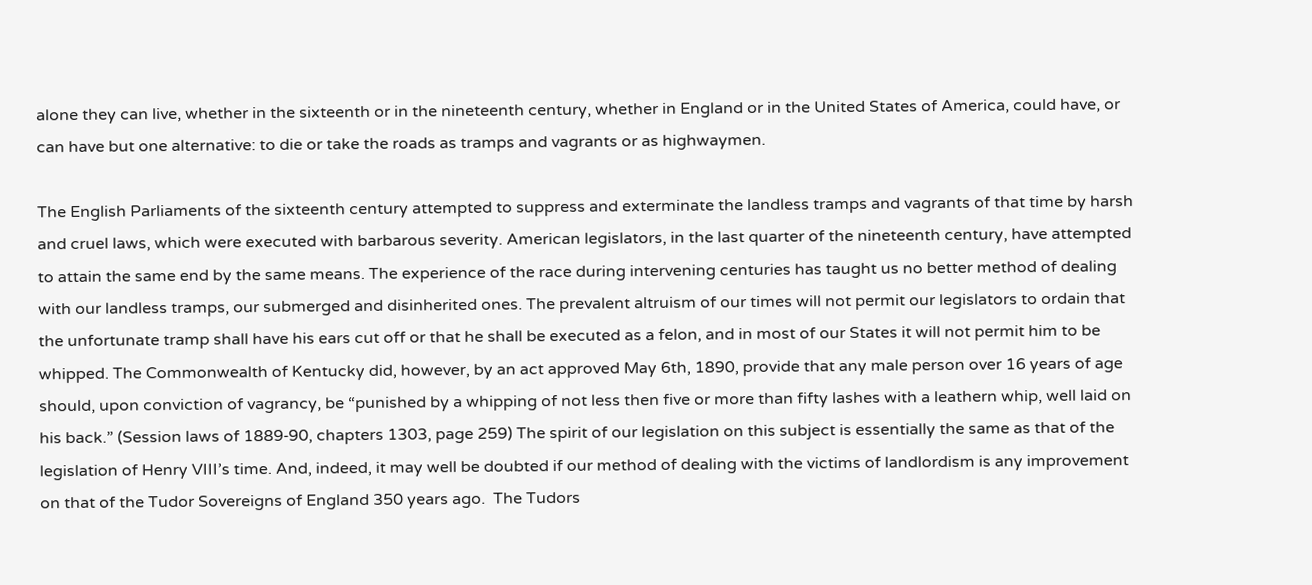alone they can live, whether in the sixteenth or in the nineteenth century, whether in England or in the United States of America, could have, or can have but one alternative: to die or take the roads as tramps and vagrants or as highwaymen.

The English Parliaments of the sixteenth century attempted to suppress and exterminate the landless tramps and vagrants of that time by harsh and cruel laws, which were executed with barbarous severity. American legislators, in the last quarter of the nineteenth century, have attempted to attain the same end by the same means. The experience of the race during intervening centuries has taught us no better method of dealing with our landless tramps, our submerged and disinherited ones. The prevalent altruism of our times will not permit our legislators to ordain that the unfortunate tramp shall have his ears cut off or that he shall be executed as a felon, and in most of our States it will not permit him to be whipped. The Commonwealth of Kentucky did, however, by an act approved May 6th, 1890, provide that any male person over 16 years of age should, upon conviction of vagrancy, be “punished by a whipping of not less then five or more than fifty lashes with a leathern whip, well laid on his back.” (Session laws of 1889‑90, chapters 1303, page 259) The spirit of our legislation on this subject is essentially the same as that of the legislation of Henry VIII’s time. And, indeed, it may well be doubted if our method of dealing with the victims of landlordism is any improvement on that of the Tudor Sovereigns of England 350 years ago.  The Tudors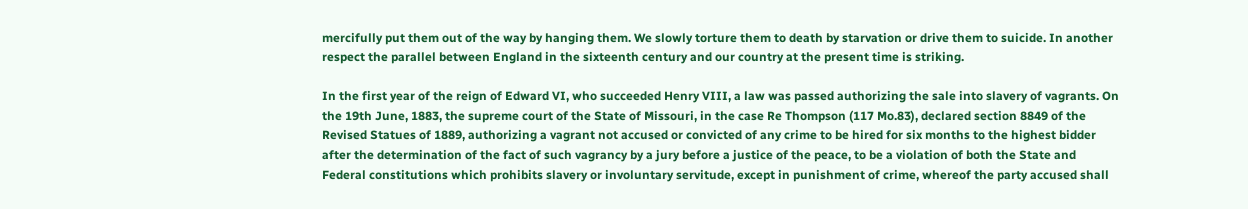mercifully put them out of the way by hanging them. We slowly torture them to death by starvation or drive them to suicide. In another respect the parallel between England in the sixteenth century and our country at the present time is striking.

In the first year of the reign of Edward VI, who succeeded Henry VIII, a law was passed authorizing the sale into slavery of vagrants. On the 19th June, 1883, the supreme court of the State of Missouri, in the case Re Thompson (117 Mo.83), declared section 8849 of the Revised Statues of 1889, authorizing a vagrant not accused or convicted of any crime to be hired for six months to the highest bidder after the determination of the fact of such vagrancy by a jury before a justice of the peace, to be a violation of both the State and Federal constitutions which prohibits slavery or involuntary servitude, except in punishment of crime, whereof the party accused shall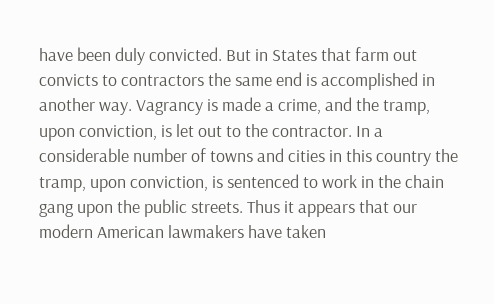have been duly convicted. But in States that farm out convicts to contractors the same end is accomplished in another way. Vagrancy is made a crime, and the tramp, upon conviction, is let out to the contractor. In a considerable number of towns and cities in this country the tramp, upon conviction, is sentenced to work in the chain gang upon the public streets. Thus it appears that our modern American lawmakers have taken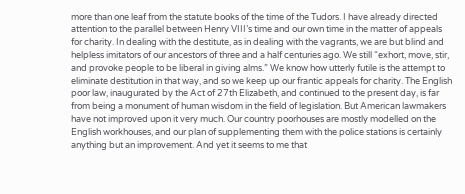more than one leaf from the statute books of the time of the Tudors. I have already directed attention to the parallel between Henry VIII’s time and our own time in the matter of appeals for charity. In dealing with the destitute, as in dealing with the vagrants, we are but blind and helpless imitators of our ancestors of three and a half centuries ago. We still “exhort, move, stir, and provoke people to be liberal in giving alms.” We know how utterly futile is the attempt to eliminate destitution in that way, and so we keep up our frantic appeals for charity. The English poor law, inaugurated by the Act of 27th Elizabeth, and continued to the present day, is far from being a monument of human wisdom in the field of legislation. But American lawmakers have not improved upon it very much. Our country poorhouses are mostly modelled on the English workhouses, and our plan of supplementing them with the police stations is certainly anything but an improvement. And yet it seems to me that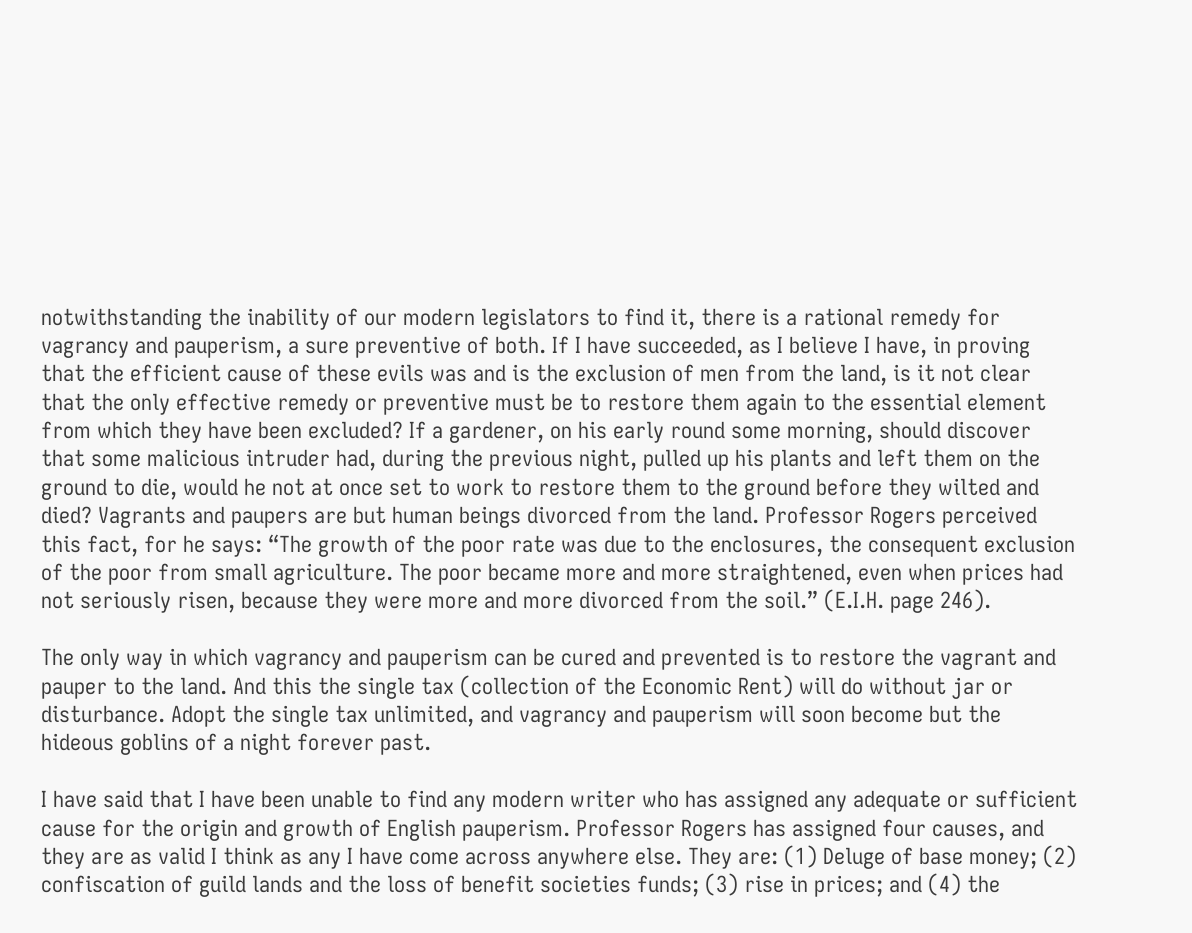notwithstanding the inability of our modern legislators to find it, there is a rational remedy for vagrancy and pauperism, a sure preventive of both. If I have succeeded, as I believe I have, in proving that the efficient cause of these evils was and is the exclusion of men from the land, is it not clear that the only effective remedy or preventive must be to restore them again to the essential element from which they have been excluded? If a gardener, on his early round some morning, should discover that some malicious intruder had, during the previous night, pulled up his plants and left them on the ground to die, would he not at once set to work to restore them to the ground before they wilted and died? Vagrants and paupers are but human beings divorced from the land. Professor Rogers perceived this fact, for he says: “The growth of the poor rate was due to the enclosures, the consequent exclusion of the poor from small agriculture. The poor became more and more straightened, even when prices had not seriously risen, because they were more and more divorced from the soil.” (E.I.H. page 246).

The only way in which vagrancy and pauperism can be cured and prevented is to restore the vagrant and pauper to the land. And this the single tax (collection of the Economic Rent) will do without jar or disturbance. Adopt the single tax unlimited, and vagrancy and pauperism will soon become but the hideous goblins of a night forever past.

I have said that I have been unable to find any modern writer who has assigned any adequate or sufficient cause for the origin and growth of English pauperism. Professor Rogers has assigned four causes, and they are as valid I think as any I have come across anywhere else. They are: (1) Deluge of base money; (2) confiscation of guild lands and the loss of benefit societies funds; (3) rise in prices; and (4) the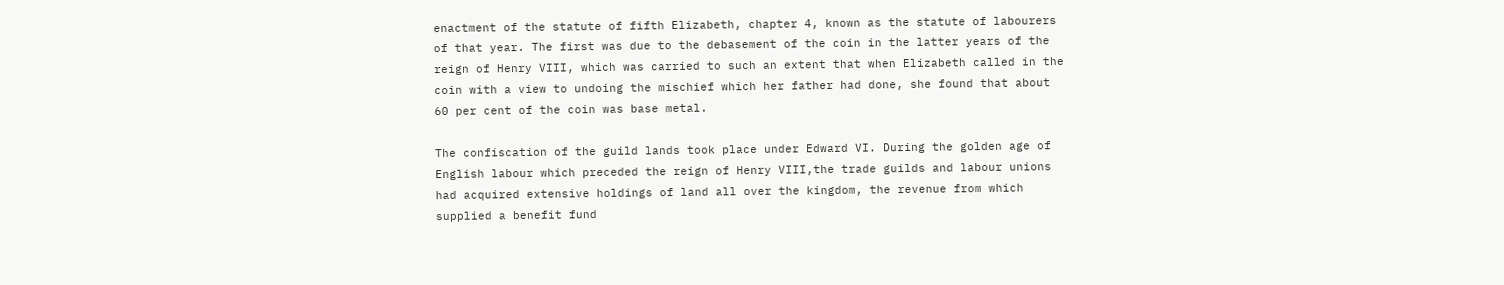enactment of the statute of fifth Elizabeth, chapter 4, known as the statute of labourers of that year. The first was due to the debasement of the coin in the latter years of the reign of Henry VIII, which was carried to such an extent that when Elizabeth called in the coin with a view to undoing the mischief which her father had done, she found that about 60 per cent of the coin was base metal.

The confiscation of the guild lands took place under Edward VI. During the golden age of English labour which preceded the reign of Henry VIII,the trade guilds and labour unions had acquired extensive holdings of land all over the kingdom, the revenue from which supplied a benefit fund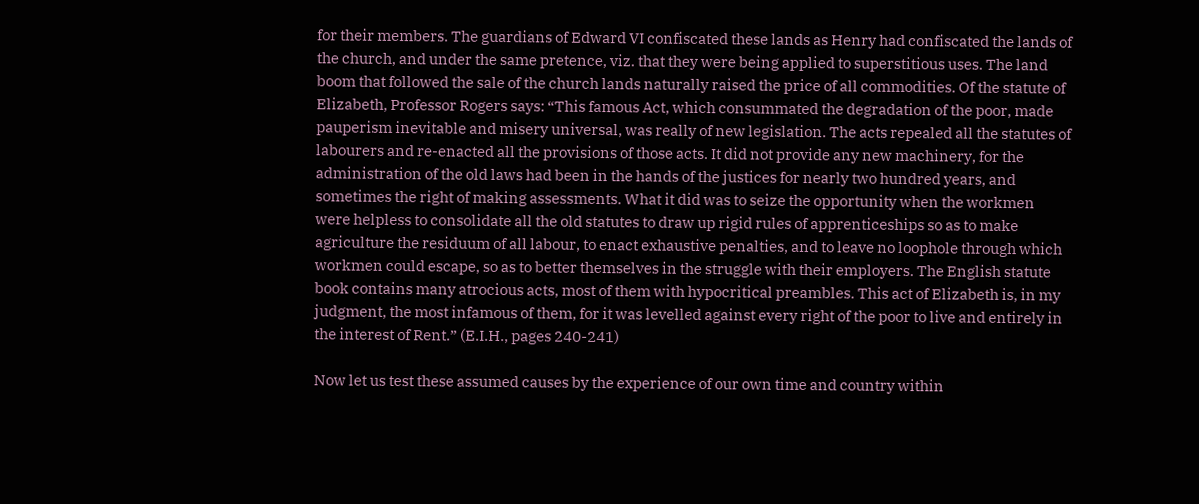for their members. The guardians of Edward VI confiscated these lands as Henry had confiscated the lands of the church, and under the same pretence, viz. that they were being applied to superstitious uses. The land boom that followed the sale of the church lands naturally raised the price of all commodities. Of the statute of Elizabeth, Professor Rogers says: “This famous Act, which consummated the degradation of the poor, made pauperism inevitable and misery universal, was really of new legislation. The acts repealed all the statutes of labourers and re-enacted all the provisions of those acts. It did not provide any new machinery, for the administration of the old laws had been in the hands of the justices for nearly two hundred years, and sometimes the right of making assessments. What it did was to seize the opportunity when the workmen were helpless to consolidate all the old statutes to draw up rigid rules of apprenticeships so as to make agriculture the residuum of all labour, to enact exhaustive penalties, and to leave no loophole through which workmen could escape, so as to better themselves in the struggle with their employers. The English statute book contains many atrocious acts, most of them with hypocritical preambles. This act of Elizabeth is, in my judgment, the most infamous of them, for it was levelled against every right of the poor to live and entirely in the interest of Rent.” (E.I.H., pages 240-241)

Now let us test these assumed causes by the experience of our own time and country within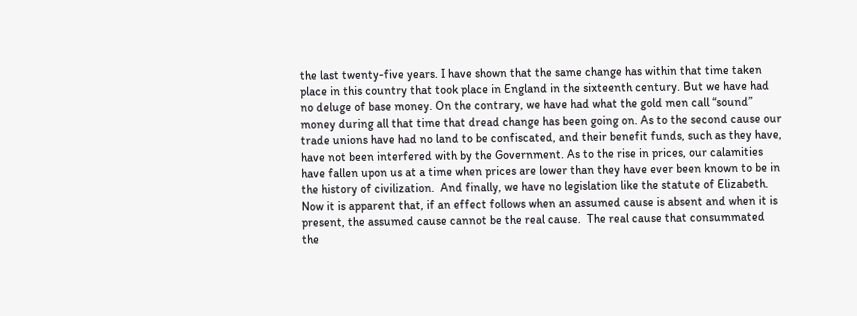the last twenty-five years. I have shown that the same change has within that time taken place in this country that took place in England in the sixteenth century. But we have had no deluge of base money. On the contrary, we have had what the gold men call “sound” money during all that time that dread change has been going on. As to the second cause our trade unions have had no land to be confiscated, and their benefit funds, such as they have, have not been interfered with by the Government. As to the rise in prices, our calamities have fallen upon us at a time when prices are lower than they have ever been known to be in the history of civilization.  And finally, we have no legislation like the statute of Elizabeth. Now it is apparent that, if an effect follows when an assumed cause is absent and when it is present, the assumed cause cannot be the real cause.  The real cause that consummated the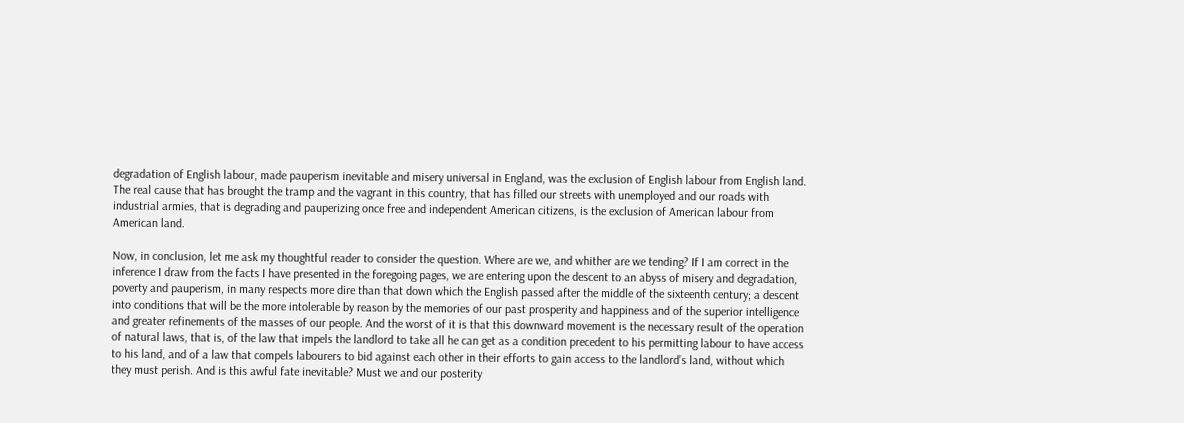degradation of English labour, made pauperism inevitable and misery universal in England, was the exclusion of English labour from English land. The real cause that has brought the tramp and the vagrant in this country, that has filled our streets with unemployed and our roads with industrial armies, that is degrading and pauperizing once free and independent American citizens, is the exclusion of American labour from American land.

Now, in conclusion, let me ask my thoughtful reader to consider the question. Where are we, and whither are we tending? If I am correct in the inference I draw from the facts I have presented in the foregoing pages, we are entering upon the descent to an abyss of misery and degradation, poverty and pauperism, in many respects more dire than that down which the English passed after the middle of the sixteenth century; a descent into conditions that will be the more intolerable by reason by the memories of our past prosperity and happiness and of the superior intelligence and greater refinements of the masses of our people. And the worst of it is that this downward movement is the necessary result of the operation of natural laws, that is, of the law that impels the landlord to take all he can get as a condition precedent to his permitting labour to have access to his land, and of a law that compels labourers to bid against each other in their efforts to gain access to the landlord’s land, without which they must perish. And is this awful fate inevitable? Must we and our posterity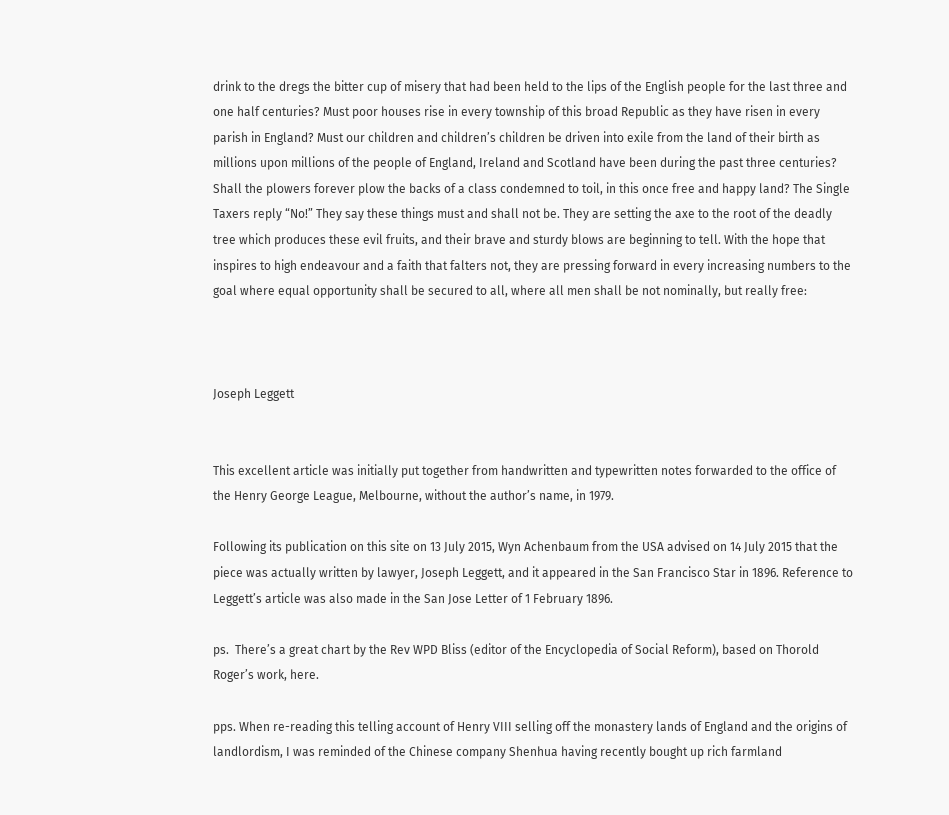drink to the dregs the bitter cup of misery that had been held to the lips of the English people for the last three and one half centuries? Must poor houses rise in every township of this broad Republic as they have risen in every parish in England? Must our children and children’s children be driven into exile from the land of their birth as millions upon millions of the people of England, Ireland and Scotland have been during the past three centuries? Shall the plowers forever plow the backs of a class condemned to toil, in this once free and happy land? The Single Taxers reply “No!” They say these things must and shall not be. They are setting the axe to the root of the deadly tree which produces these evil fruits, and their brave and sturdy blows are beginning to tell. With the hope that inspires to high endeavour and a faith that falters not, they are pressing forward in every increasing numbers to the goal where equal opportunity shall be secured to all, where all men shall be not nominally, but really free:



Joseph Leggett


This excellent article was initially put together from handwritten and typewritten notes forwarded to the office of the Henry George League, Melbourne, without the author’s name, in 1979.

Following its publication on this site on 13 July 2015, Wyn Achenbaum from the USA advised on 14 July 2015 that the piece was actually written by lawyer, Joseph Leggett, and it appeared in the San Francisco Star in 1896. Reference to Leggett’s article was also made in the San Jose Letter of 1 February 1896.

ps.  There’s a great chart by the Rev WPD Bliss (editor of the Encyclopedia of Social Reform), based on Thorold Roger’s work, here.

pps. When re-reading this telling account of Henry VIII selling off the monastery lands of England and the origins of landlordism, I was reminded of the Chinese company Shenhua having recently bought up rich farmland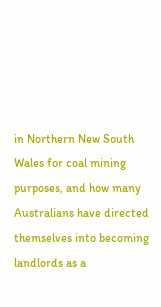in Northern New South Wales for coal mining purposes, and how many Australians have directed themselves into becoming landlords as a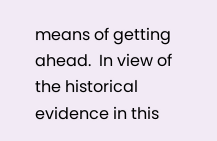means of getting ahead.  In view of the historical evidence in this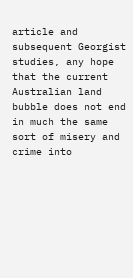article and subsequent Georgist studies, any hope that the current Australian land bubble does not end in much the same sort of misery and crime into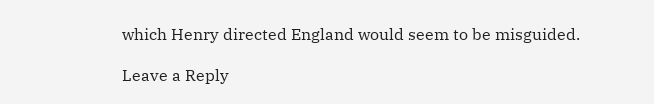which Henry directed England would seem to be misguided.

Leave a Reply